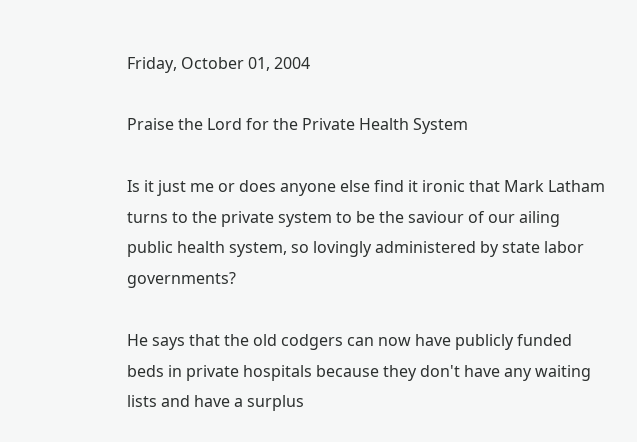Friday, October 01, 2004

Praise the Lord for the Private Health System

Is it just me or does anyone else find it ironic that Mark Latham turns to the private system to be the saviour of our ailing public health system, so lovingly administered by state labor governments?

He says that the old codgers can now have publicly funded beds in private hospitals because they don't have any waiting lists and have a surplus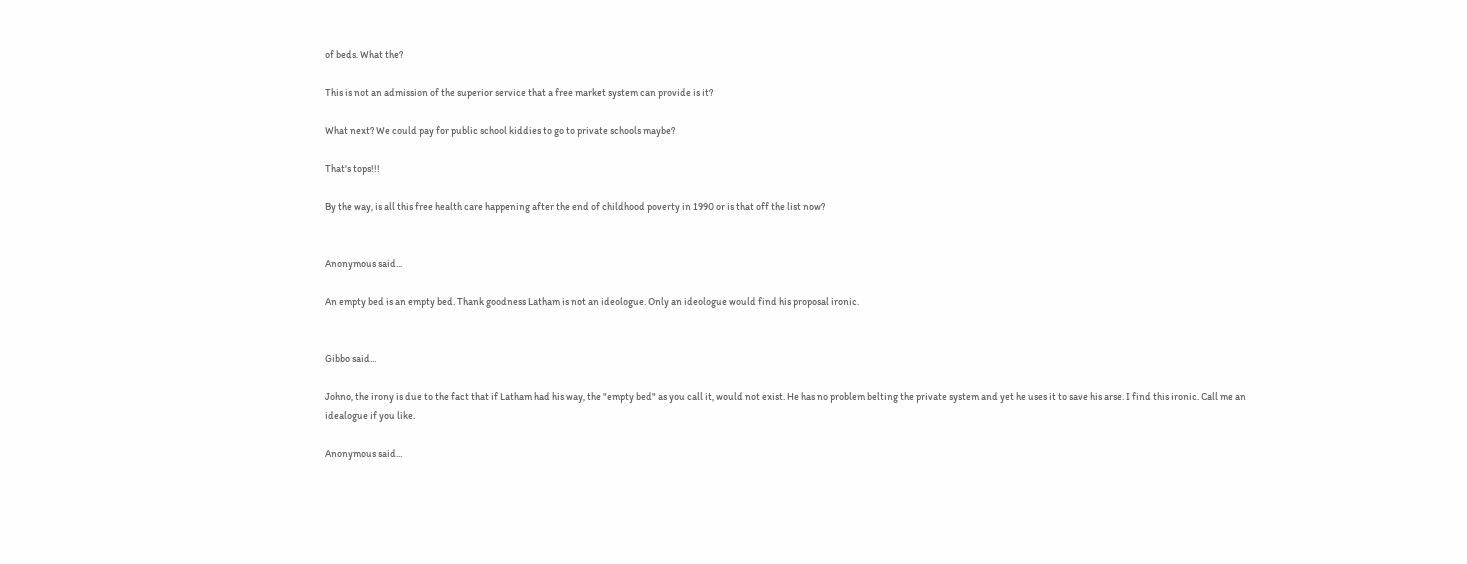of beds. What the?

This is not an admission of the superior service that a free market system can provide is it?

What next? We could pay for public school kiddies to go to private schools maybe?

That's tops!!!

By the way, is all this free health care happening after the end of childhood poverty in 1990 or is that off the list now?


Anonymous said...

An empty bed is an empty bed. Thank goodness Latham is not an ideologue. Only an ideologue would find his proposal ironic.


Gibbo said...

Johno, the irony is due to the fact that if Latham had his way, the "empty bed" as you call it, would not exist. He has no problem belting the private system and yet he uses it to save his arse. I find this ironic. Call me an idealogue if you like.

Anonymous said...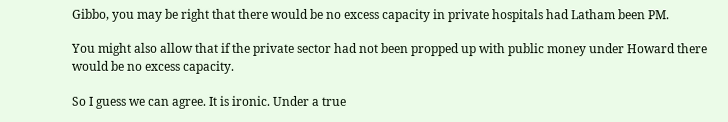Gibbo, you may be right that there would be no excess capacity in private hospitals had Latham been PM.

You might also allow that if the private sector had not been propped up with public money under Howard there would be no excess capacity.

So I guess we can agree. It is ironic. Under a true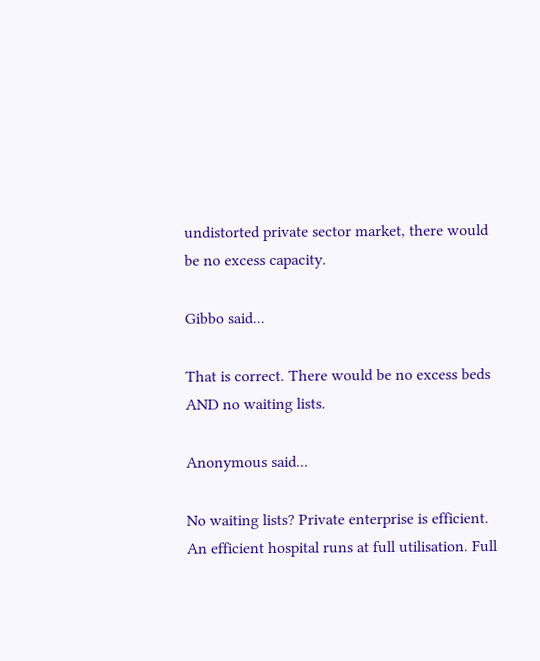undistorted private sector market, there would be no excess capacity.

Gibbo said...

That is correct. There would be no excess beds AND no waiting lists.

Anonymous said...

No waiting lists? Private enterprise is efficient. An efficient hospital runs at full utilisation. Full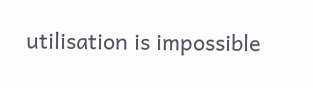utilisation is impossible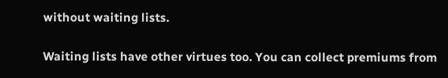without waiting lists.

Waiting lists have other virtues too. You can collect premiums from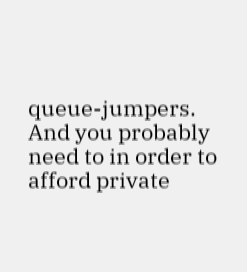queue-jumpers. And you probably need to in order to afford private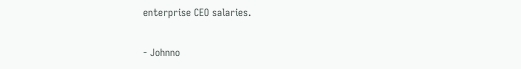enterprise CEO salaries.

- Johnno